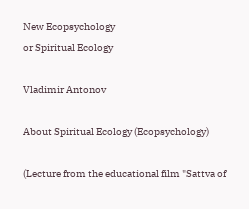New Ecopsychology
or Spiritual Ecology

Vladimir Antonov

About Spiritual Ecology (Ecopsychology)

(Lecture from the educational film "Sattva of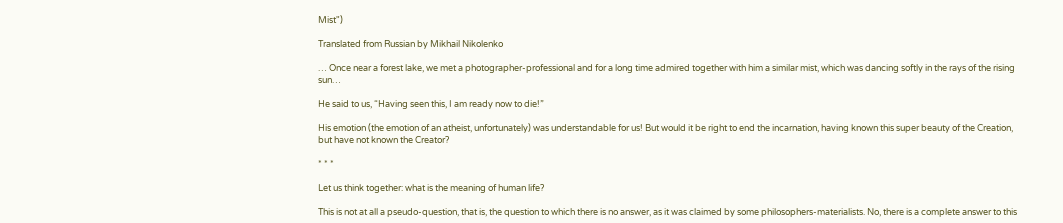Mist")

Translated from Russian by Mikhail Nikolenko

… Once near a forest lake, we met a photographer-professional and for a long time admired together with him a similar mist, which was dancing softly in the rays of the rising sun…

He said to us, “Having seen this, I am ready now to die!”

His emotion (the emotion of an atheist, unfortunately) was understandable for us! But would it be right to end the incarnation, having known this super beauty of the Creation, but have not known the Creator?

* * *

Let us think together: what is the meaning of human life?

This is not at all a pseudo-question, that is, the question to which there is no answer, as it was claimed by some philosophers-materialists. No, there is a complete answer to this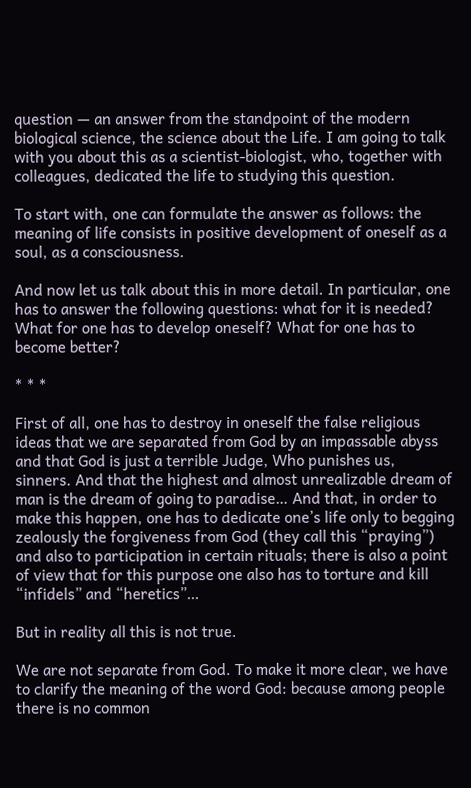question — an answer from the standpoint of the modern biological science, the science about the Life. I am going to talk with you about this as a scientist-biologist, who, together with colleagues, dedicated the life to studying this question.

To start with, one can formulate the answer as follows: the meaning of life consists in positive development of oneself as a soul, as a consciousness.

And now let us talk about this in more detail. In particular, one has to answer the following questions: what for it is needed? What for one has to develop oneself? What for one has to become better?

* * *

First of all, one has to destroy in oneself the false religious ideas that we are separated from God by an impassable abyss and that God is just a terrible Judge, Who punishes us, sinners. And that the highest and almost unrealizable dream of man is the dream of going to paradise… And that, in order to make this happen, one has to dedicate one’s life only to begging zealously the forgiveness from God (they call this “praying”) and also to participation in certain rituals; there is also a point of view that for this purpose one also has to torture and kill “infidels” and “heretics”…

But in reality all this is not true.

We are not separate from God. To make it more clear, we have to clarify the meaning of the word God: because among people there is no common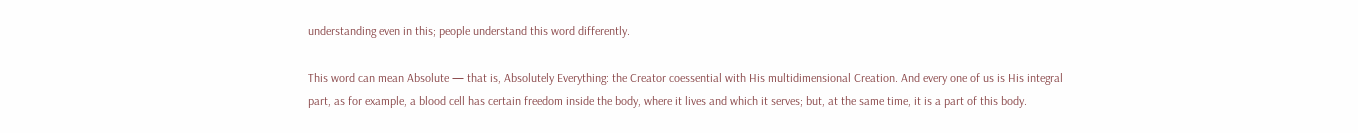understanding even in this; people understand this word differently.

This word can mean Absolute — that is, Absolutely Everything: the Creator coessential with His multidimensional Creation. And every one of us is His integral part, as for example, a blood cell has certain freedom inside the body, where it lives and which it serves; but, at the same time, it is a part of this body.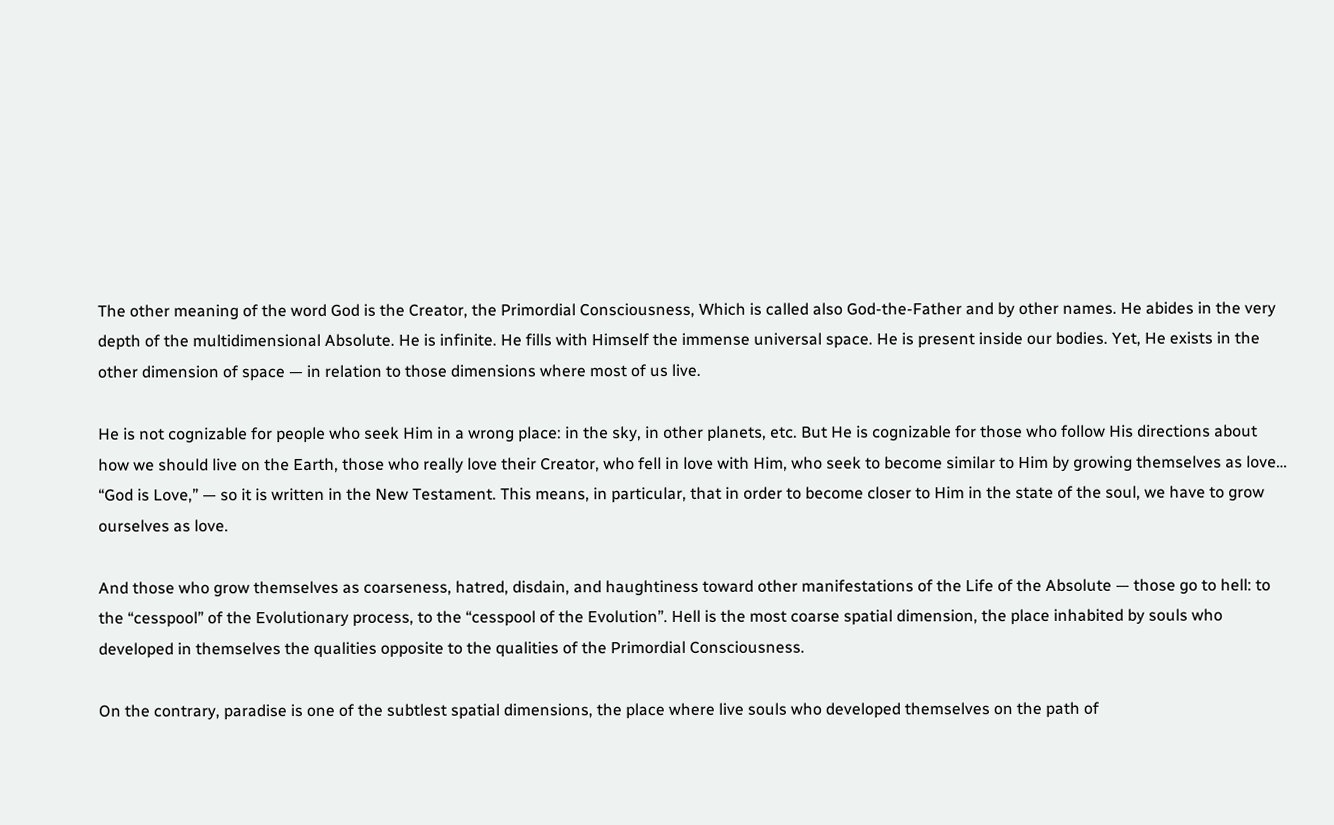The other meaning of the word God is the Creator, the Primordial Consciousness, Which is called also God-the-Father and by other names. He abides in the very depth of the multidimensional Absolute. He is infinite. He fills with Himself the immense universal space. He is present inside our bodies. Yet, He exists in the other dimension of space — in relation to those dimensions where most of us live.

He is not cognizable for people who seek Him in a wrong place: in the sky, in other planets, etc. But He is cognizable for those who follow His directions about how we should live on the Earth, those who really love their Creator, who fell in love with Him, who seek to become similar to Him by growing themselves as love… “God is Love,” — so it is written in the New Testament. This means, in particular, that in order to become closer to Him in the state of the soul, we have to grow ourselves as love.

And those who grow themselves as coarseness, hatred, disdain, and haughtiness toward other manifestations of the Life of the Absolute — those go to hell: to the “cesspool” of the Evolutionary process, to the “cesspool of the Evolution”. Hell is the most coarse spatial dimension, the place inhabited by souls who developed in themselves the qualities opposite to the qualities of the Primordial Consciousness.

On the contrary, paradise is one of the subtlest spatial dimensions, the place where live souls who developed themselves on the path of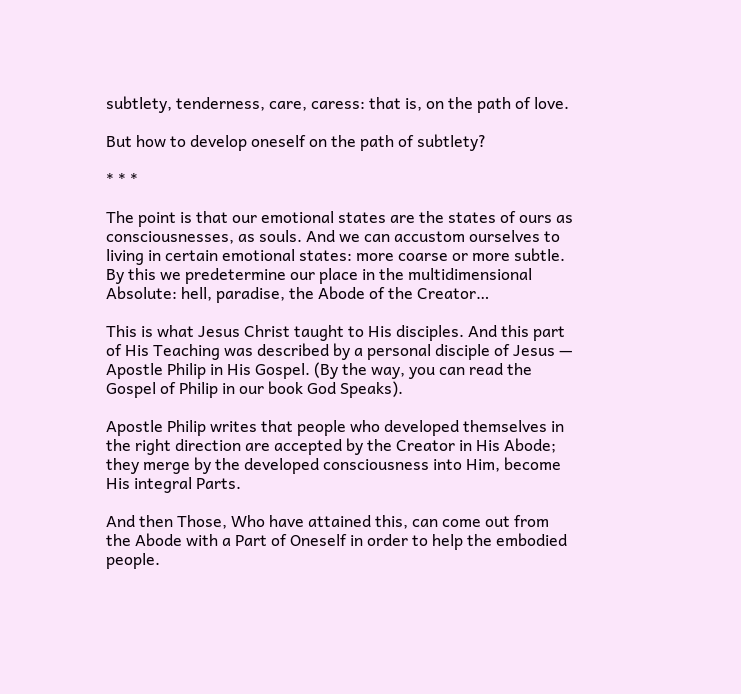subtlety, tenderness, care, caress: that is, on the path of love.

But how to develop oneself on the path of subtlety?

* * *

The point is that our emotional states are the states of ours as consciousnesses, as souls. And we can accustom ourselves to living in certain emotional states: more coarse or more subtle. By this we predetermine our place in the multidimensional Absolute: hell, paradise, the Abode of the Creator…

This is what Jesus Christ taught to His disciples. And this part of His Teaching was described by a personal disciple of Jesus — Apostle Philip in His Gospel. (By the way, you can read the Gospel of Philip in our book God Speaks).

Apostle Philip writes that people who developed themselves in the right direction are accepted by the Creator in His Abode; they merge by the developed consciousness into Him, become His integral Parts.

And then Those, Who have attained this, can come out from the Abode with a Part of Oneself in order to help the embodied people.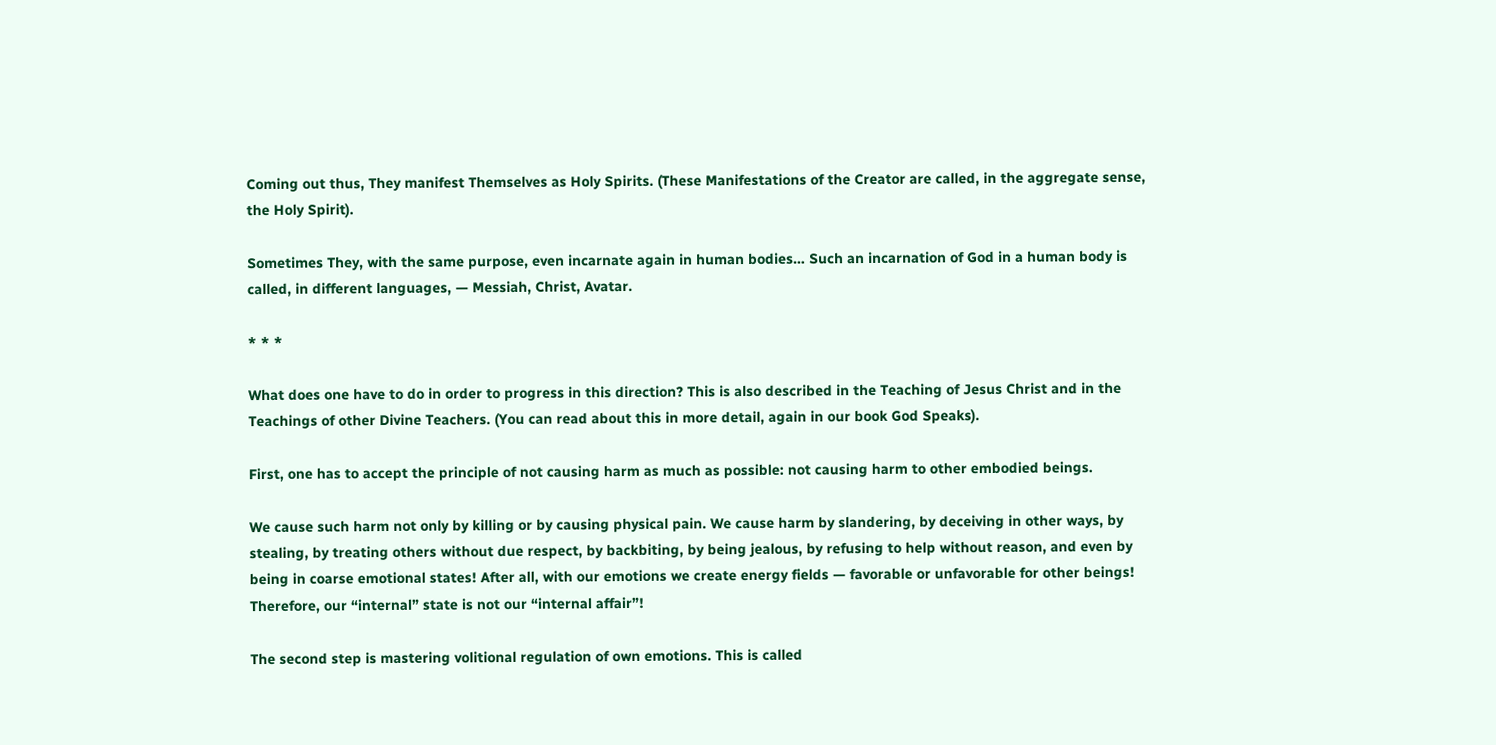Coming out thus, They manifest Themselves as Holy Spirits. (These Manifestations of the Creator are called, in the aggregate sense, the Holy Spirit).

Sometimes They, with the same purpose, even incarnate again in human bodies… Such an incarnation of God in a human body is called, in different languages, — Messiah, Christ, Avatar.

* * *

What does one have to do in order to progress in this direction? This is also described in the Teaching of Jesus Christ and in the Teachings of other Divine Teachers. (You can read about this in more detail, again in our book God Speaks).

First, one has to accept the principle of not causing harm as much as possible: not causing harm to other embodied beings.

We cause such harm not only by killing or by causing physical pain. We cause harm by slandering, by deceiving in other ways, by stealing, by treating others without due respect, by backbiting, by being jealous, by refusing to help without reason, and even by being in coarse emotional states! After all, with our emotions we create energy fields — favorable or unfavorable for other beings! Therefore, our “internal” state is not our “internal affair”!

The second step is mastering volitional regulation of own emotions. This is called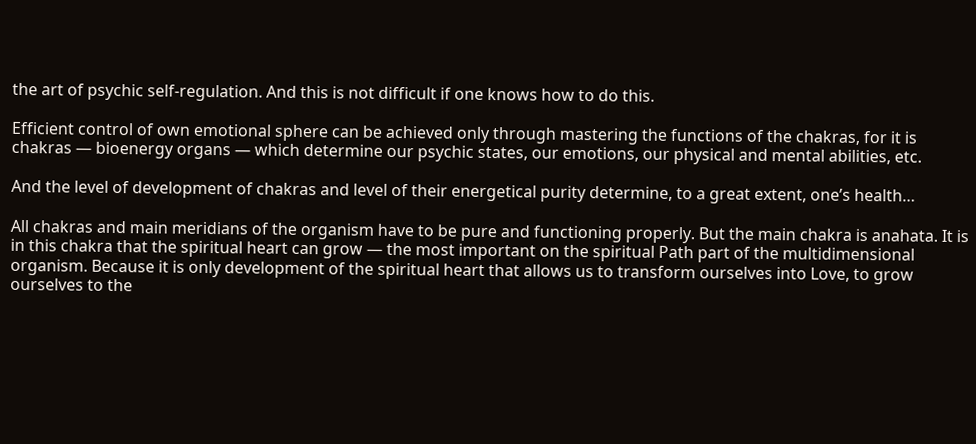the art of psychic self-regulation. And this is not difficult if one knows how to do this.

Efficient control of own emotional sphere can be achieved only through mastering the functions of the chakras, for it is chakras — bioenergy organs — which determine our psychic states, our emotions, our physical and mental abilities, etc.

And the level of development of chakras and level of their energetical purity determine, to a great extent, one’s health…

All chakras and main meridians of the organism have to be pure and functioning properly. But the main chakra is anahata. It is in this chakra that the spiritual heart can grow — the most important on the spiritual Path part of the multidimensional organism. Because it is only development of the spiritual heart that allows us to transform ourselves into Love, to grow ourselves to the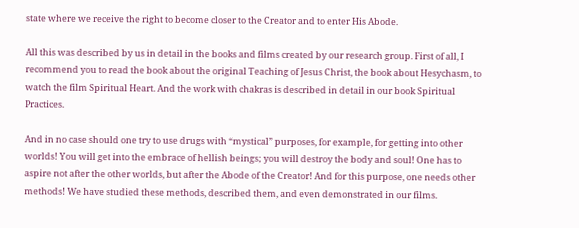state where we receive the right to become closer to the Creator and to enter His Abode.

All this was described by us in detail in the books and films created by our research group. First of all, I recommend you to read the book about the original Teaching of Jesus Christ, the book about Hesychasm, to watch the film Spiritual Heart. And the work with chakras is described in detail in our book Spiritual Practices.

And in no case should one try to use drugs with “mystical” purposes, for example, for getting into other worlds! You will get into the embrace of hellish beings; you will destroy the body and soul! One has to aspire not after the other worlds, but after the Abode of the Creator! And for this purpose, one needs other methods! We have studied these methods, described them, and even demonstrated in our films.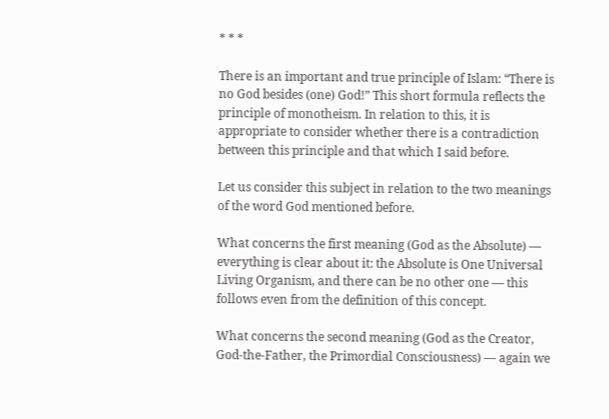* * *

There is an important and true principle of Islam: “There is no God besides (one) God!” This short formula reflects the principle of monotheism. In relation to this, it is appropriate to consider whether there is a contradiction between this principle and that which I said before.

Let us consider this subject in relation to the two meanings of the word God mentioned before.

What concerns the first meaning (God as the Absolute) — everything is clear about it: the Absolute is One Universal Living Organism, and there can be no other one — this follows even from the definition of this concept.

What concerns the second meaning (God as the Creator, God-the-Father, the Primordial Consciousness) — again we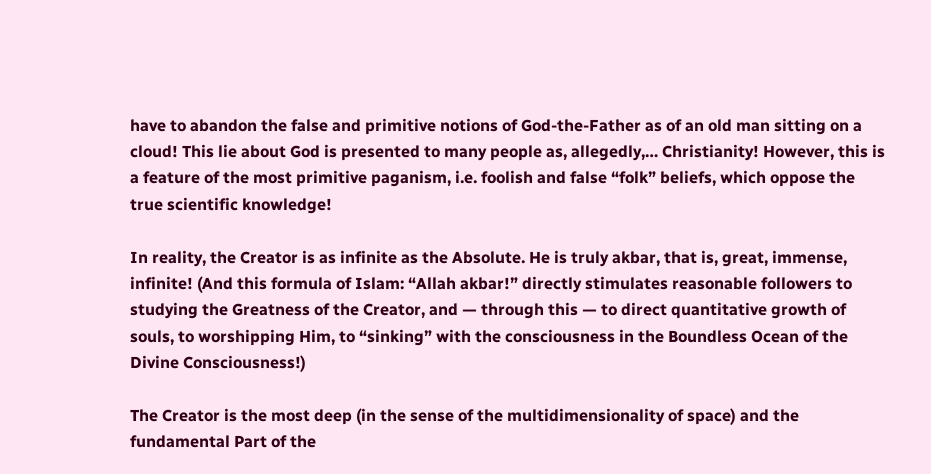have to abandon the false and primitive notions of God-the-Father as of an old man sitting on a cloud! This lie about God is presented to many people as, allegedly,… Christianity! However, this is a feature of the most primitive paganism, i.e. foolish and false “folk” beliefs, which oppose the true scientific knowledge!

In reality, the Creator is as infinite as the Absolute. He is truly akbar, that is, great, immense, infinite! (And this formula of Islam: “Allah akbar!” directly stimulates reasonable followers to studying the Greatness of the Creator, and — through this — to direct quantitative growth of souls, to worshipping Him, to “sinking” with the consciousness in the Boundless Ocean of the Divine Consciousness!)

The Creator is the most deep (in the sense of the multidimensionality of space) and the fundamental Part of the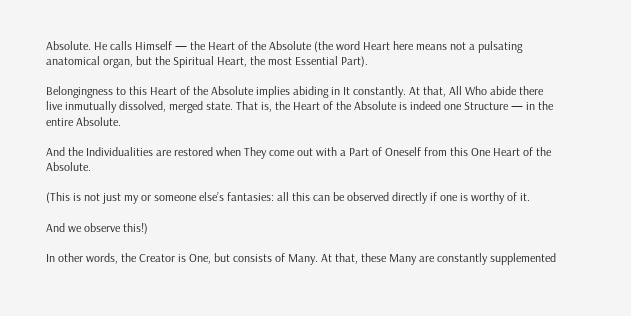Absolute. He calls Himself — the Heart of the Absolute (the word Heart here means not a pulsating anatomical organ, but the Spiritual Heart, the most Essential Part).

Belongingness to this Heart of the Absolute implies abiding in It constantly. At that, All Who abide there live inmutually dissolved, merged state. That is, the Heart of the Absolute is indeed one Structure — in the entire Absolute.

And the Individualities are restored when They come out with a Part of Oneself from this One Heart of the Absolute.

(This is not just my or someone else’s fantasies: all this can be observed directly if one is worthy of it.

And we observe this!)

In other words, the Creator is One, but consists of Many. At that, these Many are constantly supplemented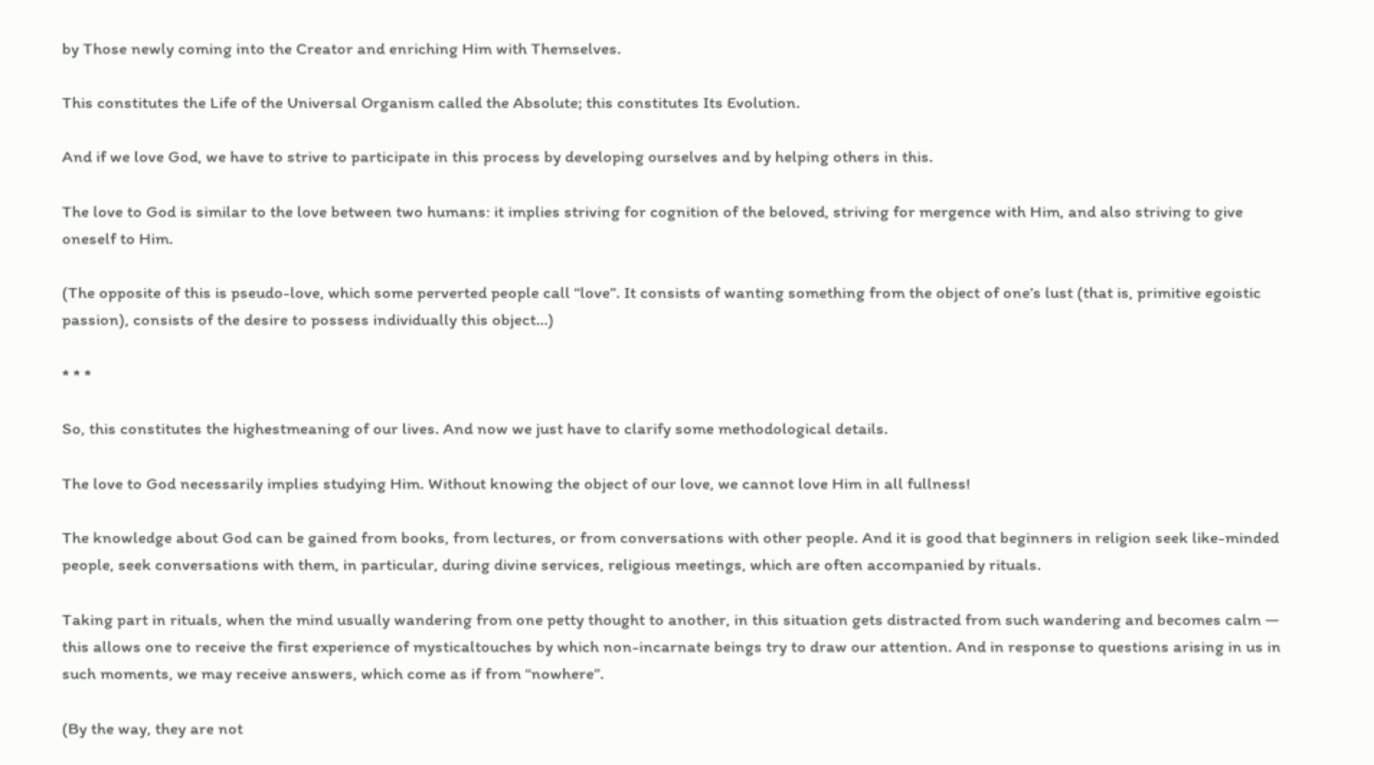by Those newly coming into the Creator and enriching Him with Themselves.

This constitutes the Life of the Universal Organism called the Absolute; this constitutes Its Evolution.

And if we love God, we have to strive to participate in this process by developing ourselves and by helping others in this.

The love to God is similar to the love between two humans: it implies striving for cognition of the beloved, striving for mergence with Him, and also striving to give oneself to Him.

(The opposite of this is pseudo-love, which some perverted people call “love”. It consists of wanting something from the object of one’s lust (that is, primitive egoistic passion), consists of the desire to possess individually this object…)

* * *

So, this constitutes the highestmeaning of our lives. And now we just have to clarify some methodological details.

The love to God necessarily implies studying Him. Without knowing the object of our love, we cannot love Him in all fullness!

The knowledge about God can be gained from books, from lectures, or from conversations with other people. And it is good that beginners in religion seek like-minded people, seek conversations with them, in particular, during divine services, religious meetings, which are often accompanied by rituals.

Taking part in rituals, when the mind usually wandering from one petty thought to another, in this situation gets distracted from such wandering and becomes calm — this allows one to receive the first experience of mysticaltouches by which non-incarnate beings try to draw our attention. And in response to questions arising in us in such moments, we may receive answers, which come as if from “nowhere”.

(By the way, they are not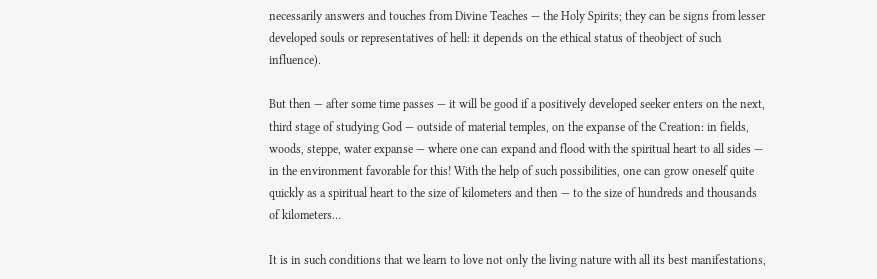necessarily answers and touches from Divine Teaches — the Holy Spirits; they can be signs from lesser developed souls or representatives of hell: it depends on the ethical status of theobject of such influence).

But then — after some time passes — it will be good if a positively developed seeker enters on the next, third stage of studying God — outside of material temples, on the expanse of the Creation: in fields, woods, steppe, water expanse — where one can expand and flood with the spiritual heart to all sides — in the environment favorable for this! With the help of such possibilities, one can grow oneself quite quickly as a spiritual heart to the size of kilometers and then — to the size of hundreds and thousands of kilometers…

It is in such conditions that we learn to love not only the living nature with all its best manifestations,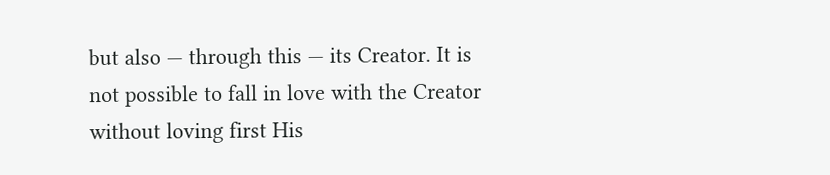but also — through this — its Creator. It is not possible to fall in love with the Creator without loving first His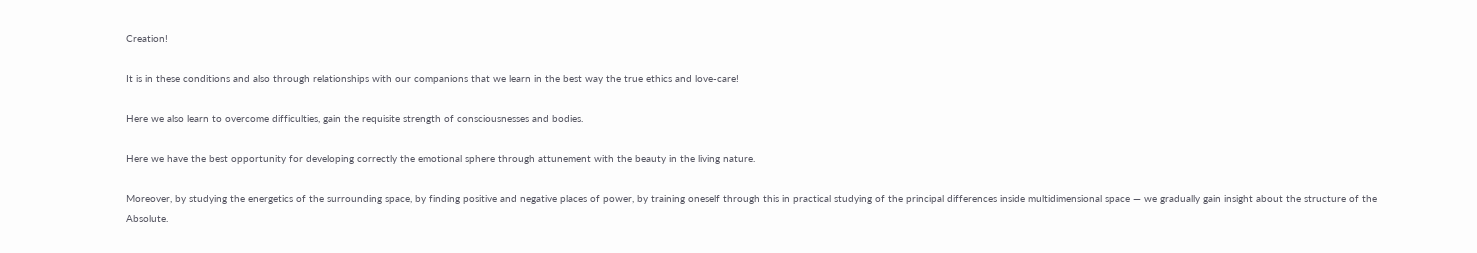Creation!

It is in these conditions and also through relationships with our companions that we learn in the best way the true ethics and love-care!

Here we also learn to overcome difficulties, gain the requisite strength of consciousnesses and bodies.

Here we have the best opportunity for developing correctly the emotional sphere through attunement with the beauty in the living nature.

Moreover, by studying the energetics of the surrounding space, by finding positive and negative places of power, by training oneself through this in practical studying of the principal differences inside multidimensional space — we gradually gain insight about the structure of the Absolute.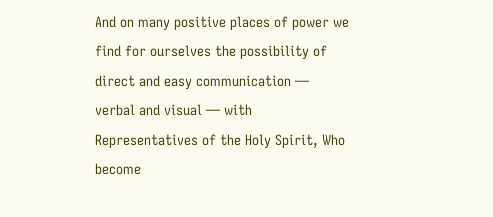And on many positive places of power we find for ourselves the possibility of direct and easy communication — verbal and visual — with Representatives of the Holy Spirit, Who become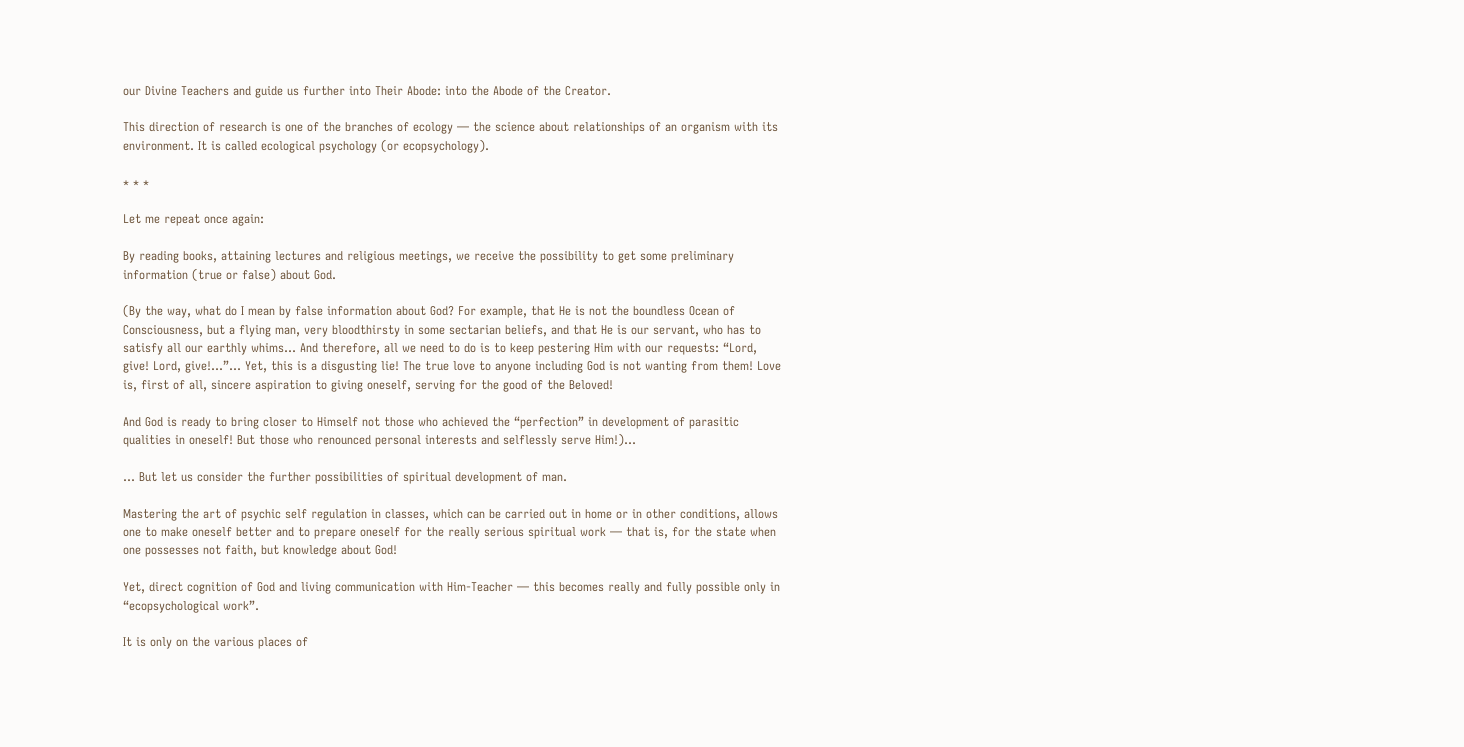our Divine Teachers and guide us further into Their Abode: into the Abode of the Creator.

This direction of research is one of the branches of ecology — the science about relationships of an organism with its environment. It is called ecological psychology (or ecopsychology).

* * *

Let me repeat once again:

By reading books, attaining lectures and religious meetings, we receive the possibility to get some preliminary information (true or false) about God.

(By the way, what do I mean by false information about God? For example, that He is not the boundless Ocean of Consciousness, but a flying man, very bloodthirsty in some sectarian beliefs, and that He is our servant, who has to satisfy all our earthly whims… And therefore, all we need to do is to keep pestering Him with our requests: “Lord, give! Lord, give!…”… Yet, this is a disgusting lie! The true love to anyone including God is not wanting from them! Love is, first of all, sincere aspiration to giving oneself, serving for the good of the Beloved!

And God is ready to bring closer to Himself not those who achieved the “perfection” in development of parasitic qualities in oneself! But those who renounced personal interests and selflessly serve Him!)…

… But let us consider the further possibilities of spiritual development of man.

Mastering the art of psychic self regulation in classes, which can be carried out in home or in other conditions, allows one to make oneself better and to prepare oneself for the really serious spiritual work — that is, for the state when one possesses not faith, but knowledge about God!

Yet, direct cognition of God and living communication with Him-Teacher — this becomes really and fully possible only in “ecopsychological work”.

It is only on the various places of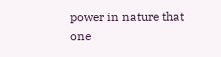power in nature that one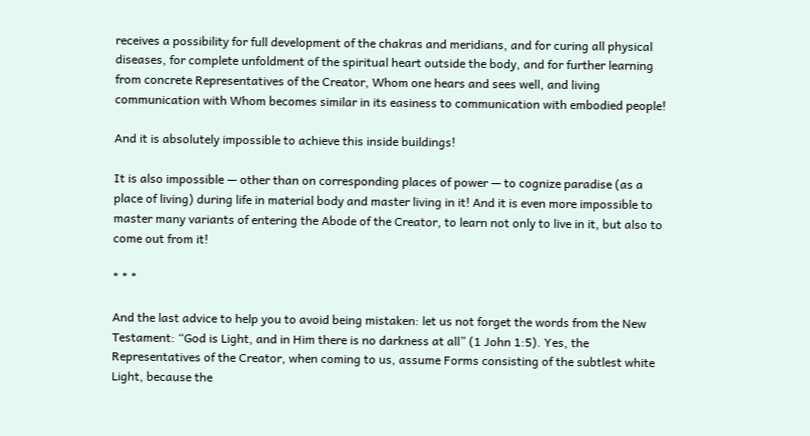receives a possibility for full development of the chakras and meridians, and for curing all physical diseases, for complete unfoldment of the spiritual heart outside the body, and for further learning from concrete Representatives of the Creator, Whom one hears and sees well, and living communication with Whom becomes similar in its easiness to communication with embodied people!

And it is absolutely impossible to achieve this inside buildings!

It is also impossible — other than on corresponding places of power — to cognize paradise (as a place of living) during life in material body and master living in it! And it is even more impossible to master many variants of entering the Abode of the Creator, to learn not only to live in it, but also to come out from it!

* * *

And the last advice to help you to avoid being mistaken: let us not forget the words from the New Testament: “God is Light, and in Him there is no darkness at all” (1 John 1:5). Yes, the Representatives of the Creator, when coming to us, assume Forms consisting of the subtlest white Light, because the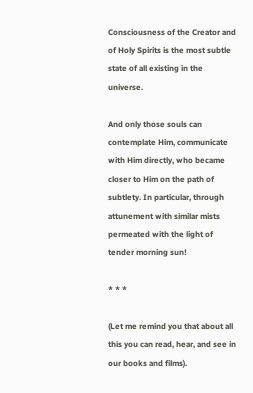Consciousness of the Creator and of Holy Spirits is the most subtle state of all existing in the universe.

And only those souls can contemplate Him, communicate with Him directly, who became closer to Him on the path of subtlety. In particular, through attunement with similar mists permeated with the light of tender morning sun!

* * *

(Let me remind you that about all this you can read, hear, and see in our books and films).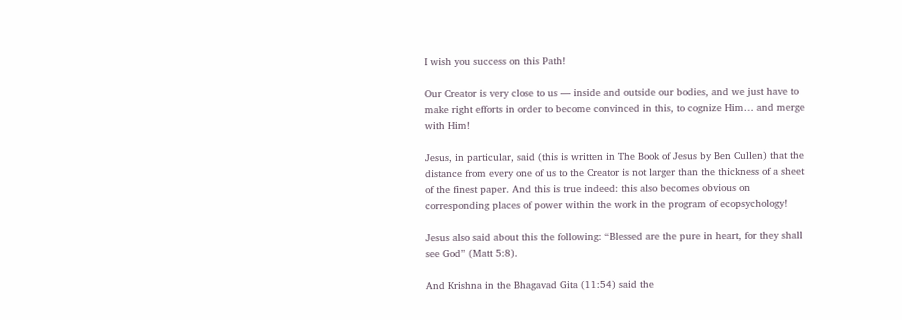I wish you success on this Path!

Our Creator is very close to us — inside and outside our bodies, and we just have to make right efforts in order to become convinced in this, to cognize Him… and merge with Him!

Jesus, in particular, said (this is written in The Book of Jesus by Ben Cullen) that the distance from every one of us to the Creator is not larger than the thickness of a sheet of the finest paper. And this is true indeed: this also becomes obvious on corresponding places of power within the work in the program of ecopsychology!

Jesus also said about this the following: “Blessed are the pure in heart, for they shall see God” (Matt 5:8).

And Krishna in the Bhagavad Gita (11:54) said the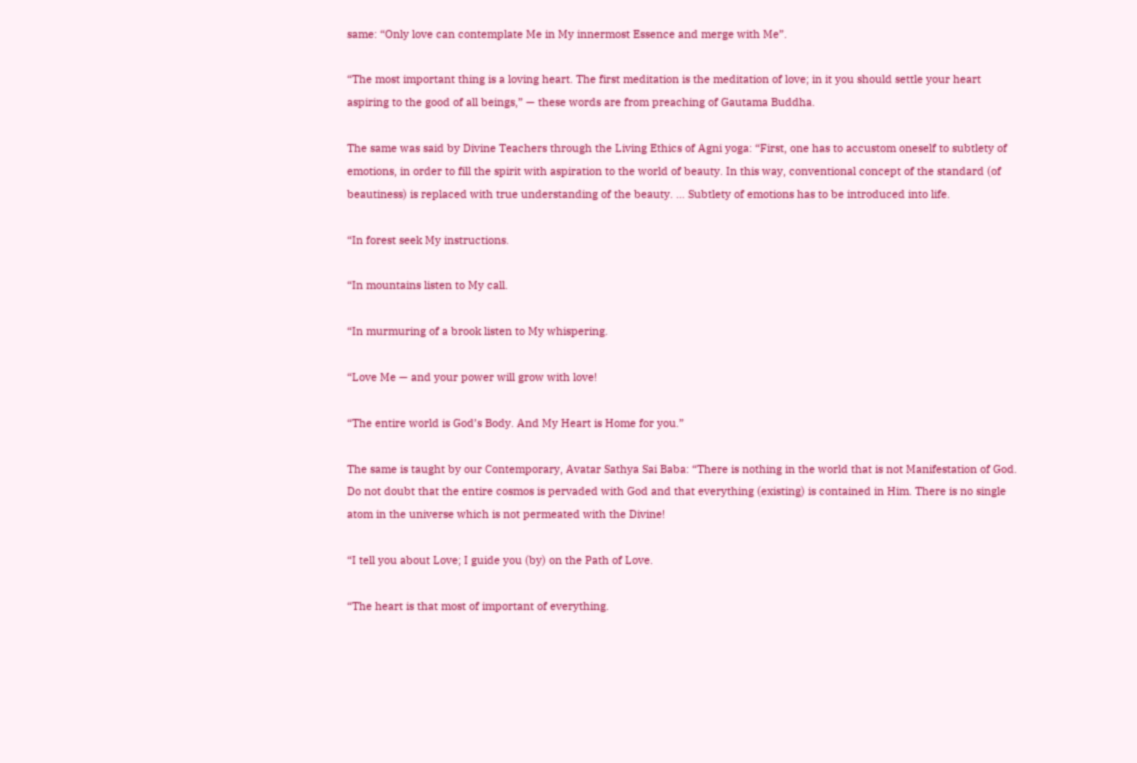same: “Only love can contemplate Me in My innermost Essence and merge with Me”.

“The most important thing is a loving heart. The first meditation is the meditation of love; in it you should settle your heart aspiring to the good of all beings,” — these words are from preaching of Gautama Buddha.

The same was said by Divine Teachers through the Living Ethics of Agni yoga: “First, one has to accustom oneself to subtlety of emotions, in order to fill the spirit with aspiration to the world of beauty. In this way, conventional concept of the standard (of beautiness) is replaced with true understanding of the beauty. … Subtlety of emotions has to be introduced into life.

“In forest seek My instructions.

“In mountains listen to My call.

“In murmuring of a brook listen to My whispering.

“Love Me — and your power will grow with love!

“The entire world is God’s Body. And My Heart is Home for you.”

The same is taught by our Contemporary, Avatar Sathya Sai Baba: “There is nothing in the world that is not Manifestation of God. Do not doubt that the entire cosmos is pervaded with God and that everything (existing) is contained in Him. There is no single atom in the universe which is not permeated with the Divine!

“I tell you about Love; I guide you (by) on the Path of Love.

“The heart is that most of important of everything.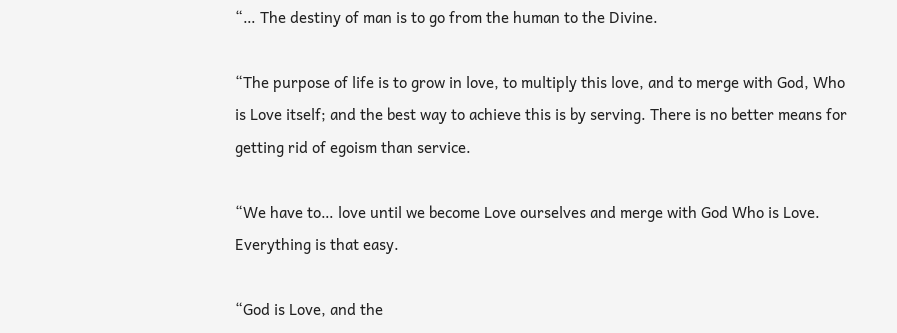“… The destiny of man is to go from the human to the Divine.

“The purpose of life is to grow in love, to multiply this love, and to merge with God, Who is Love itself; and the best way to achieve this is by serving. There is no better means for getting rid of egoism than service.

“We have to… love until we become Love ourselves and merge with God Who is Love. Everything is that easy.

“God is Love, and the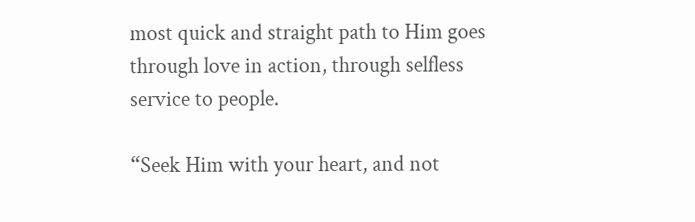most quick and straight path to Him goes through love in action, through selfless service to people.

“Seek Him with your heart, and not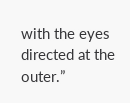with the eyes directed at the outer.”